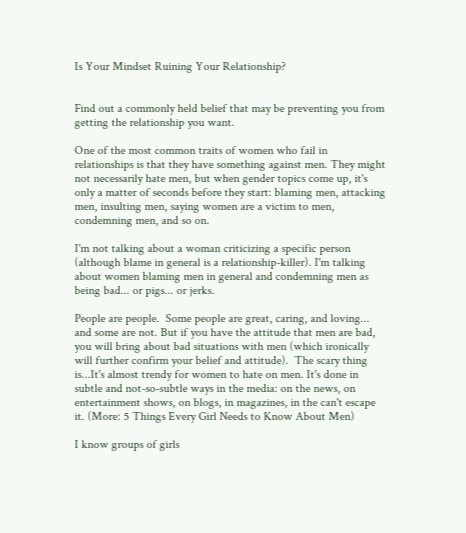Is Your Mindset Ruining Your Relationship?


Find out a commonly held belief that may be preventing you from getting the relationship you want.

One of the most common traits of women who fail in relationships is that they have something against men. They might not necessarily hate men, but when gender topics come up, it's only a matter of seconds before they start: blaming men, attacking men, insulting men, saying women are a victim to men, condemning men, and so on.

I'm not talking about a woman criticizing a specific person (although blame in general is a relationship-killer). I'm talking about women blaming men in general and condemning men as being bad... or pigs... or jerks.

People are people.  Some people are great, caring, and loving... and some are not. But if you have the attitude that men are bad, you will bring about bad situations with men (which ironically will further confirm your belief and attitude).  The scary thing is...It's almost trendy for women to hate on men. It's done in subtle and not-so-subtle ways in the media: on the news, on entertainment shows, on blogs, in magazines, in the can't escape it. (More: 5 Things Every Girl Needs to Know About Men)

I know groups of girls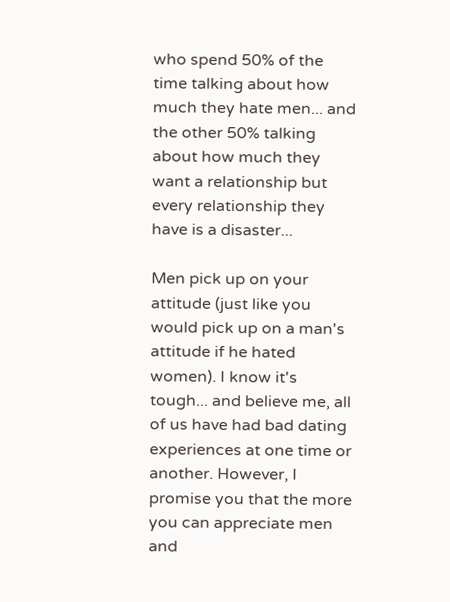who spend 50% of the time talking about how much they hate men... and the other 50% talking about how much they want a relationship but every relationship they have is a disaster...

Men pick up on your attitude (just like you would pick up on a man's attitude if he hated women). I know it's tough... and believe me, all of us have had bad dating experiences at one time or another. However, I promise you that the more you can appreciate men and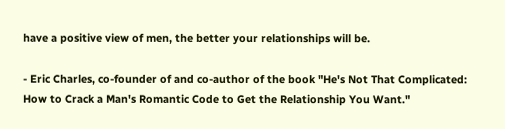have a positive view of men, the better your relationships will be.

- Eric Charles, co-founder of and co-author of the book "He's Not That Complicated: How to Crack a Man's Romantic Code to Get the Relationship You Want."